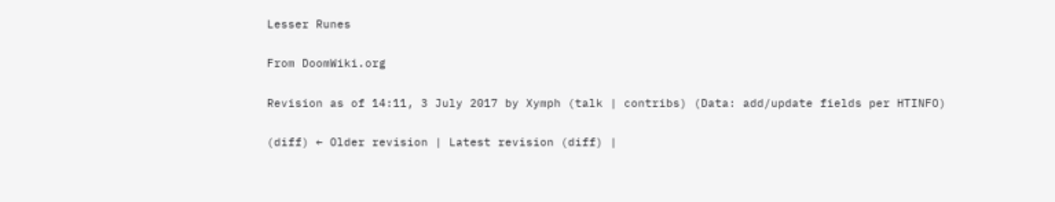Lesser Runes

From DoomWiki.org

Revision as of 14:11, 3 July 2017 by Xymph (talk | contribs) (Data: add/update fields per HTINFO)

(diff) ← Older revision | Latest revision (diff) |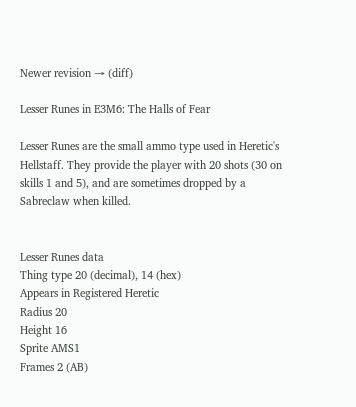Newer revision → (diff)

Lesser Runes in E3M6: The Halls of Fear

Lesser Runes are the small ammo type used in Heretic's Hellstaff. They provide the player with 20 shots (30 on skills 1 and 5), and are sometimes dropped by a Sabreclaw when killed.


Lesser Runes data
Thing type 20 (decimal), 14 (hex)
Appears in Registered Heretic
Radius 20
Height 16
Sprite AMS1
Frames 2 (AB)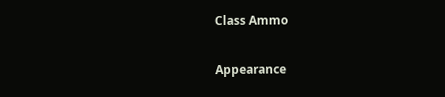Class Ammo

Appearance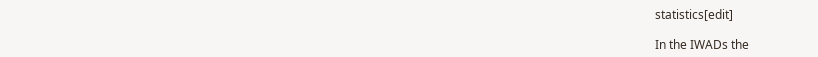statistics[edit]

In the IWADs the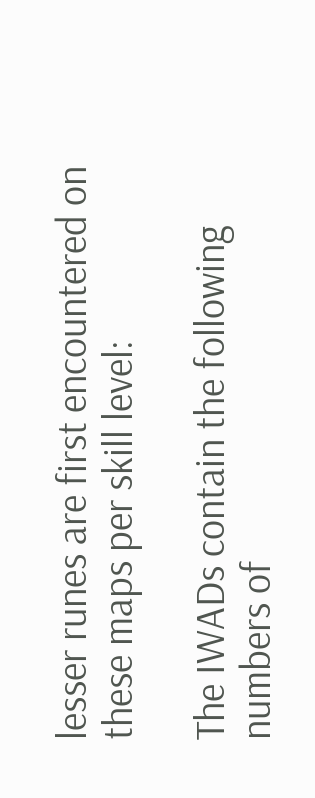lesser runes are first encountered on these maps per skill level:

The IWADs contain the following numbers of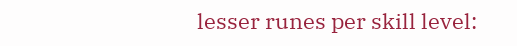lesser runes per skill level: